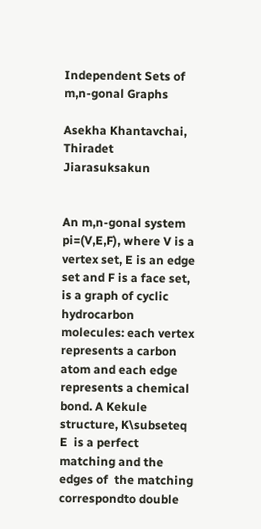Independent Sets of m,n-gonal Graphs

Asekha Khantavchai, Thiradet Jiarasuksakun


An m,n-gonal system pi=(V,E,F), where V is a vertex set, E is an edge set and F is a face set, is a graph of cyclic hydrocarbon molecules: each vertex represents a carbon atom and each edge represents a chemical bond. A Kekule structure, K\subseteq E  is a perfect matching and the edges of  the matching correspondto double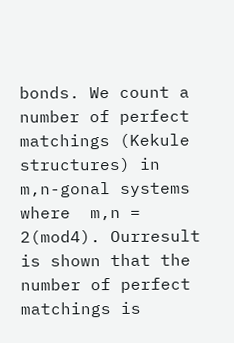bonds. We count a number of perfect matchings (Kekule structures) in m,n-gonal systems where  m,n = 2(mod4). Ourresult is shown that the number of perfect matchings is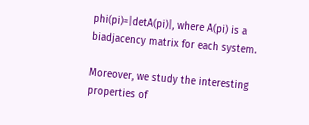phi(pi)=|detA(pi)|, where A(pi) is a biadjacency matrix for each system.

Moreover, we study the interesting properties of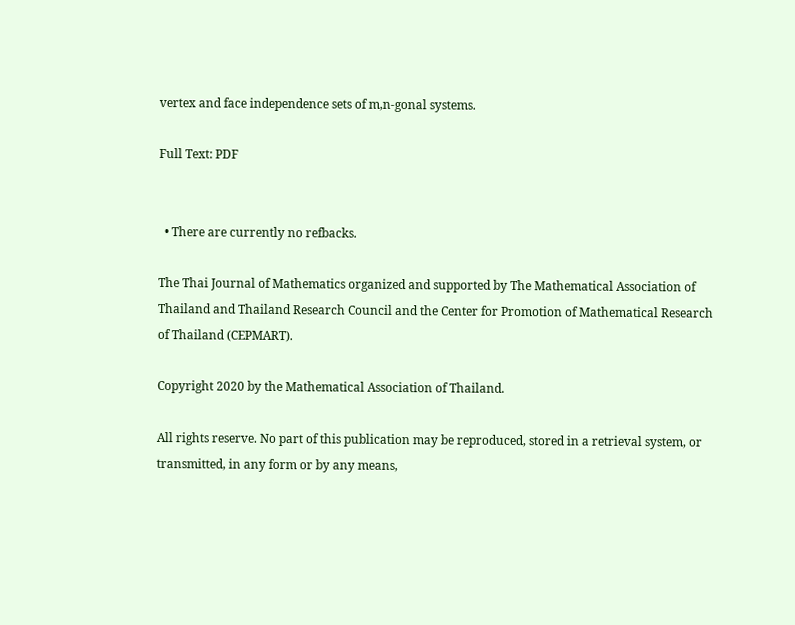vertex and face independence sets of m,n-gonal systems.

Full Text: PDF


  • There are currently no refbacks.

The Thai Journal of Mathematics organized and supported by The Mathematical Association of Thailand and Thailand Research Council and the Center for Promotion of Mathematical Research of Thailand (CEPMART).

Copyright 2020 by the Mathematical Association of Thailand.

All rights reserve. No part of this publication may be reproduced, stored in a retrieval system, or transmitted, in any form or by any means,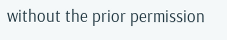without the prior permission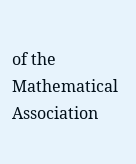of the Mathematical Association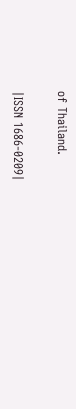of Thailand.

|ISSN 1686-0209|